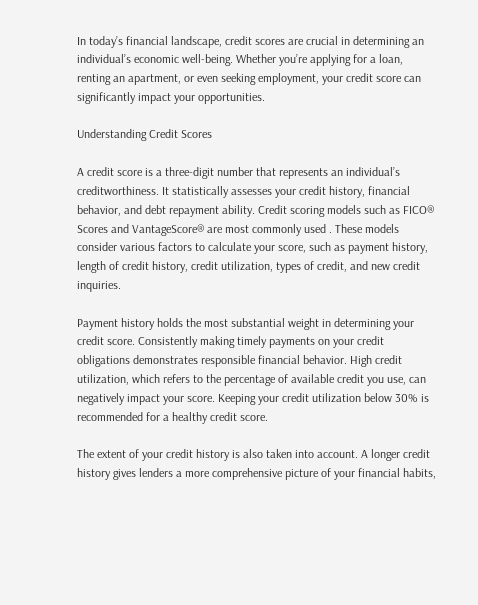In today’s financial landscape, credit scores are crucial in determining an individual’s economic well-being. Whether you’re applying for a loan, renting an apartment, or even seeking employment, your credit score can significantly impact your opportunities.

Understanding Credit Scores

A credit score is a three-digit number that represents an individual’s creditworthiness. It statistically assesses your credit history, financial behavior, and debt repayment ability. Credit scoring models such as FICO® Scores and VantageScore® are most commonly used . These models consider various factors to calculate your score, such as payment history, length of credit history, credit utilization, types of credit, and new credit inquiries.

Payment history holds the most substantial weight in determining your credit score. Consistently making timely payments on your credit obligations demonstrates responsible financial behavior. High credit utilization, which refers to the percentage of available credit you use, can negatively impact your score. Keeping your credit utilization below 30% is recommended for a healthy credit score.

The extent of your credit history is also taken into account. A longer credit history gives lenders a more comprehensive picture of your financial habits,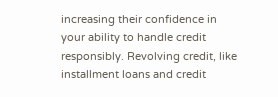increasing their confidence in your ability to handle credit responsibly. Revolving credit, like installment loans and credit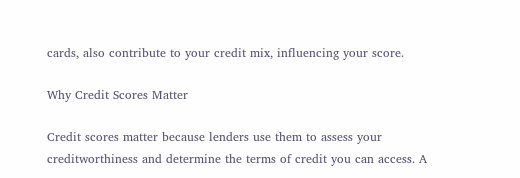cards, also contribute to your credit mix, influencing your score.

Why Credit Scores Matter

Credit scores matter because lenders use them to assess your creditworthiness and determine the terms of credit you can access. A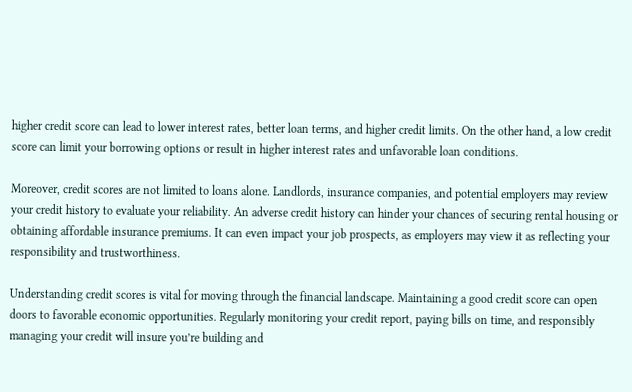higher credit score can lead to lower interest rates, better loan terms, and higher credit limits. On the other hand, a low credit score can limit your borrowing options or result in higher interest rates and unfavorable loan conditions.

Moreover, credit scores are not limited to loans alone. Landlords, insurance companies, and potential employers may review your credit history to evaluate your reliability. An adverse credit history can hinder your chances of securing rental housing or obtaining affordable insurance premiums. It can even impact your job prospects, as employers may view it as reflecting your responsibility and trustworthiness.

Understanding credit scores is vital for moving through the financial landscape. Maintaining a good credit score can open doors to favorable economic opportunities. Regularly monitoring your credit report, paying bills on time, and responsibly managing your credit will insure you’re building and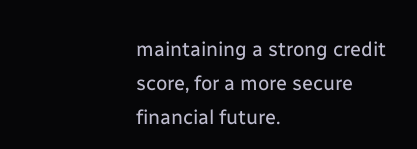maintaining a strong credit score, for a more secure financial future.